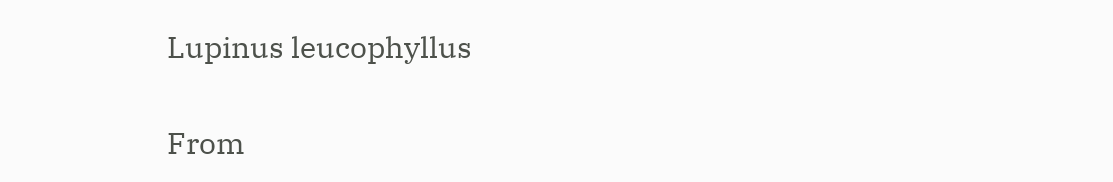Lupinus leucophyllus

From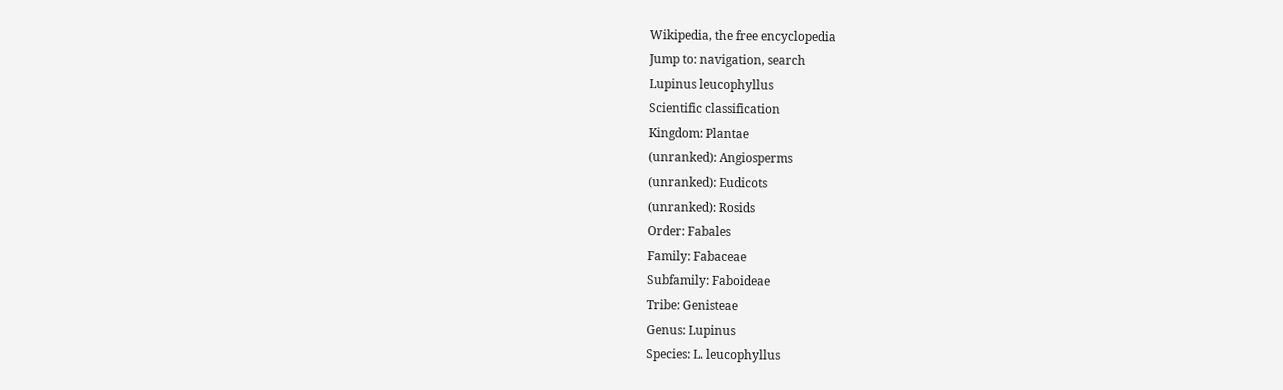Wikipedia, the free encyclopedia
Jump to: navigation, search
Lupinus leucophyllus
Scientific classification
Kingdom: Plantae
(unranked): Angiosperms
(unranked): Eudicots
(unranked): Rosids
Order: Fabales
Family: Fabaceae
Subfamily: Faboideae
Tribe: Genisteae
Genus: Lupinus
Species: L. leucophyllus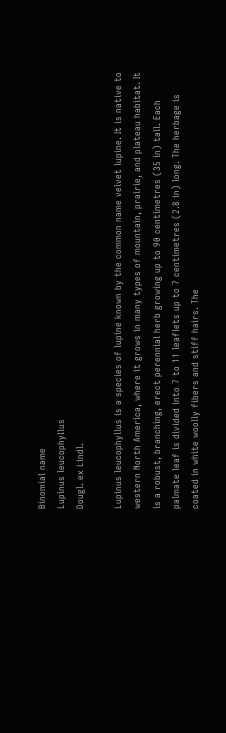Binomial name
Lupinus leucophyllus
Dougl. ex Lindl.

Lupinus leucophyllus is a species of lupine known by the common name velvet lupine. It is native to western North America, where it grows in many types of mountain, prairie, and plateau habitat. It is a robust, branching, erect perennial herb growing up to 90 centimetres (35 in) tall. Each palmate leaf is divided into 7 to 11 leaflets up to 7 centimetres (2.8 in) long. The herbage is coated in white woolly fibers and stiff hairs. The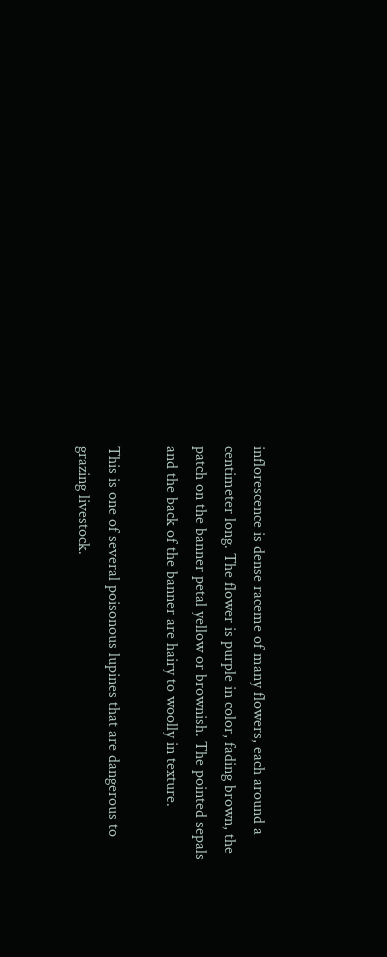inflorescence is dense raceme of many flowers, each around a centimeter long. The flower is purple in color, fading brown, the patch on the banner petal yellow or brownish. The pointed sepals and the back of the banner are hairy to woolly in texture.

This is one of several poisonous lupines that are dangerous to grazing livestock.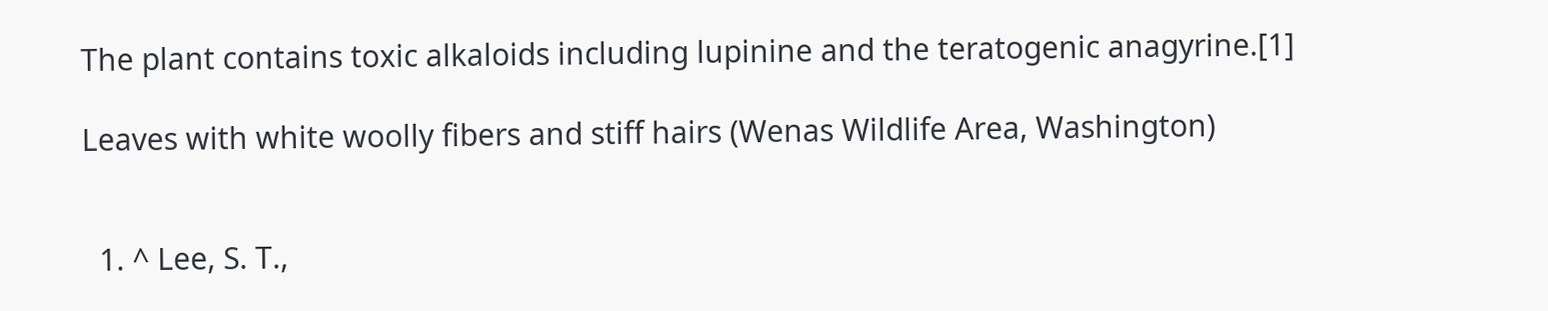The plant contains toxic alkaloids including lupinine and the teratogenic anagyrine.[1]

Leaves with white woolly fibers and stiff hairs (Wenas Wildlife Area, Washington)


  1. ^ Lee, S. T.,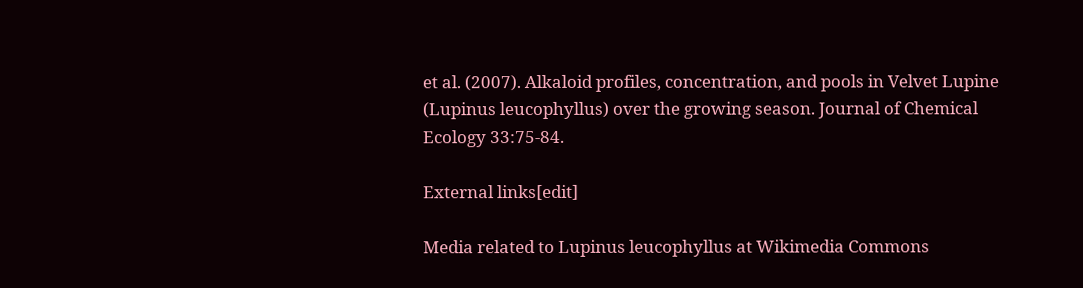et al. (2007). Alkaloid profiles, concentration, and pools in Velvet Lupine (Lupinus leucophyllus) over the growing season. Journal of Chemical Ecology 33:75-84.

External links[edit]

Media related to Lupinus leucophyllus at Wikimedia Commons